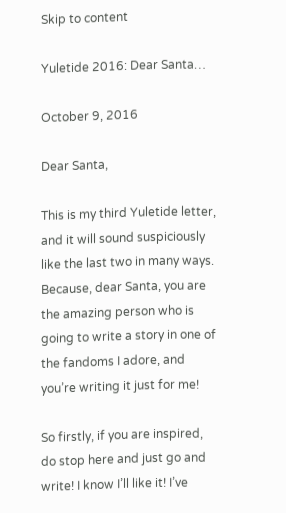Skip to content

Yuletide 2016: Dear Santa…

October 9, 2016

Dear Santa,

This is my third Yuletide letter, and it will sound suspiciously like the last two in many ways. Because, dear Santa, you are the amazing person who is going to write a story in one of the fandoms I adore, and you’re writing it just for me!

So firstly, if you are inspired, do stop here and just go and write! I know I’ll like it! I’ve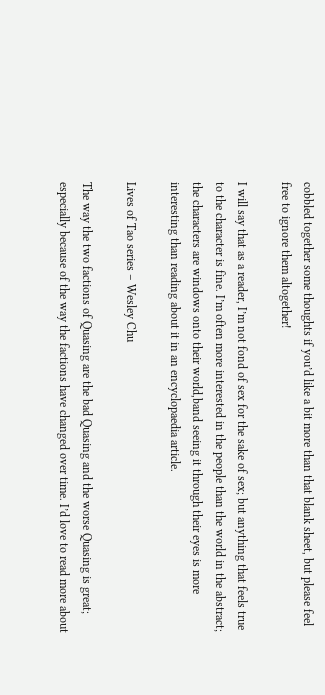cobbled together some thoughts if you’d like a bit more than that blank sheet, but please feel free to ignore them altogether!

I will say that as a reader, I’m not fond of sex for the sake of sex; but anything that feels true to the character is fine. I’m often more interested in the people than the world in the abstract; the characters are windows onto their world,band seeing it through their eyes is more interesting than reading about it in an encyclopaedia article.

Lives of Tao series – Wesley Chu

The way the two factions of Quasing are the bad Quasing and the worse Quasing is great; especially because of the way the factions have changed over time. I’d love to read more about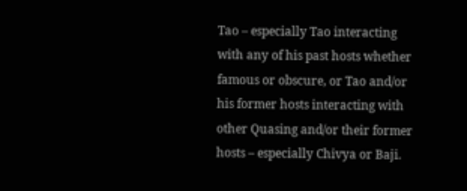Tao – especially Tao interacting with any of his past hosts whether famous or obscure, or Tao and/or his former hosts interacting with other Quasing and/or their former hosts – especially Chivya or Baji.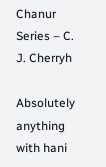Chanur Series – C. J. Cherryh

Absolutely anything with hani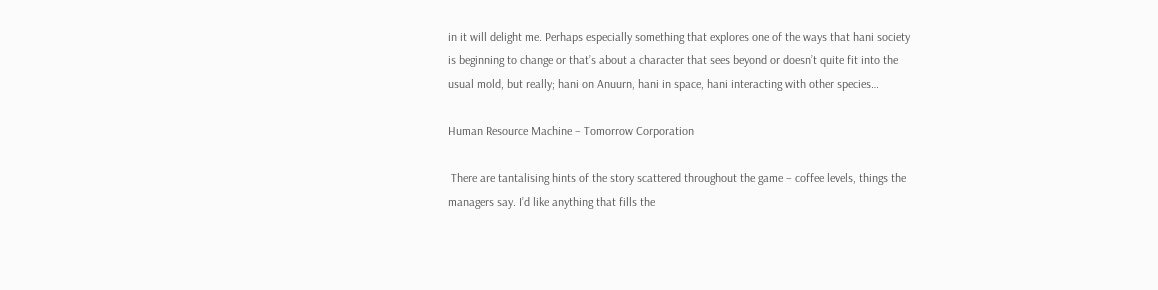in it will delight me. Perhaps especially something that explores one of the ways that hani society is beginning to change or that’s about a character that sees beyond or doesn’t quite fit into the usual mold, but really; hani on Anuurn, hani in space, hani interacting with other species…

Human Resource Machine – Tomorrow Corporation

 There are tantalising hints of the story scattered throughout the game – coffee levels, things the managers say. I’d like anything that fills the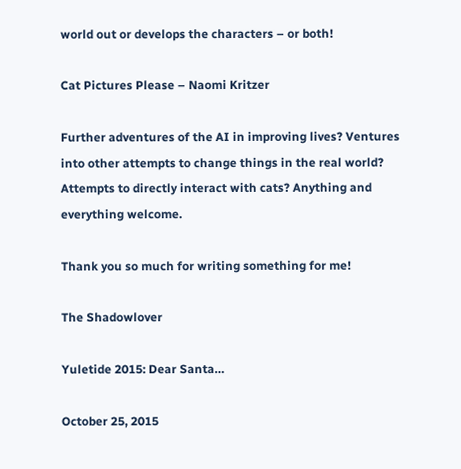world out or develops the characters – or both!

Cat Pictures Please – Naomi Kritzer

Further adventures of the AI in improving lives? Ventures into other attempts to change things in the real world? Attempts to directly interact with cats? Anything and everything welcome.

Thank you so much for writing something for me!

The Shadowlover

Yuletide 2015: Dear Santa…

October 25, 2015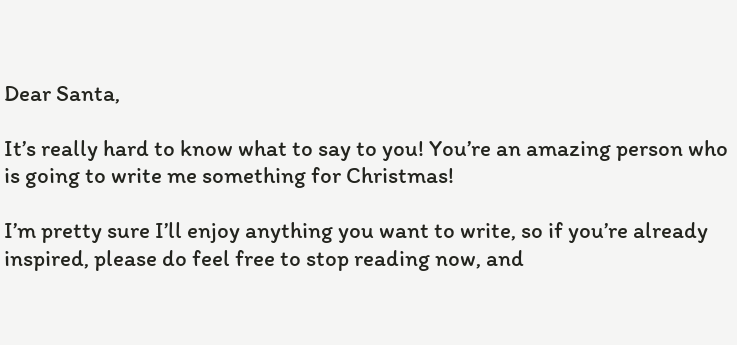Dear Santa,

It’s really hard to know what to say to you! You’re an amazing person who is going to write me something for Christmas!

I’m pretty sure I’ll enjoy anything you want to write, so if you’re already inspired, please do feel free to stop reading now, and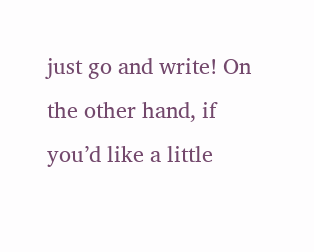just go and write! On the other hand, if you’d like a little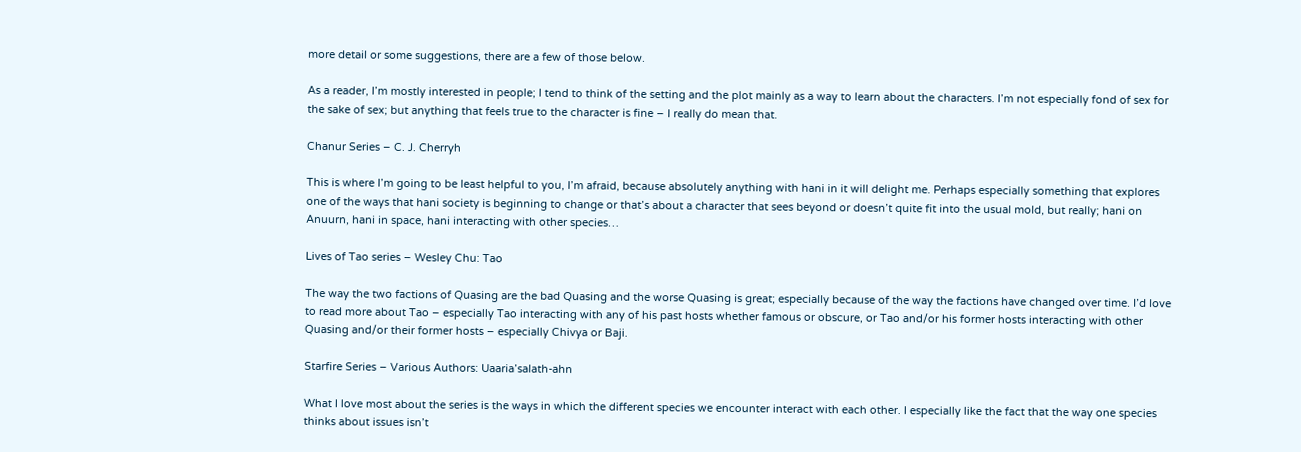more detail or some suggestions, there are a few of those below.

As a reader, I’m mostly interested in people; I tend to think of the setting and the plot mainly as a way to learn about the characters. I’m not especially fond of sex for the sake of sex; but anything that feels true to the character is fine – I really do mean that.

Chanur Series – C. J. Cherryh

This is where I’m going to be least helpful to you, I’m afraid, because absolutely anything with hani in it will delight me. Perhaps especially something that explores one of the ways that hani society is beginning to change or that’s about a character that sees beyond or doesn’t quite fit into the usual mold, but really; hani on Anuurn, hani in space, hani interacting with other species…

Lives of Tao series – Wesley Chu: Tao

The way the two factions of Quasing are the bad Quasing and the worse Quasing is great; especially because of the way the factions have changed over time. I’d love to read more about Tao – especially Tao interacting with any of his past hosts whether famous or obscure, or Tao and/or his former hosts interacting with other Quasing and/or their former hosts – especially Chivya or Baji.

Starfire Series – Various Authors: Uaaria’salath-ahn

What I love most about the series is the ways in which the different species we encounter interact with each other. I especially like the fact that the way one species thinks about issues isn’t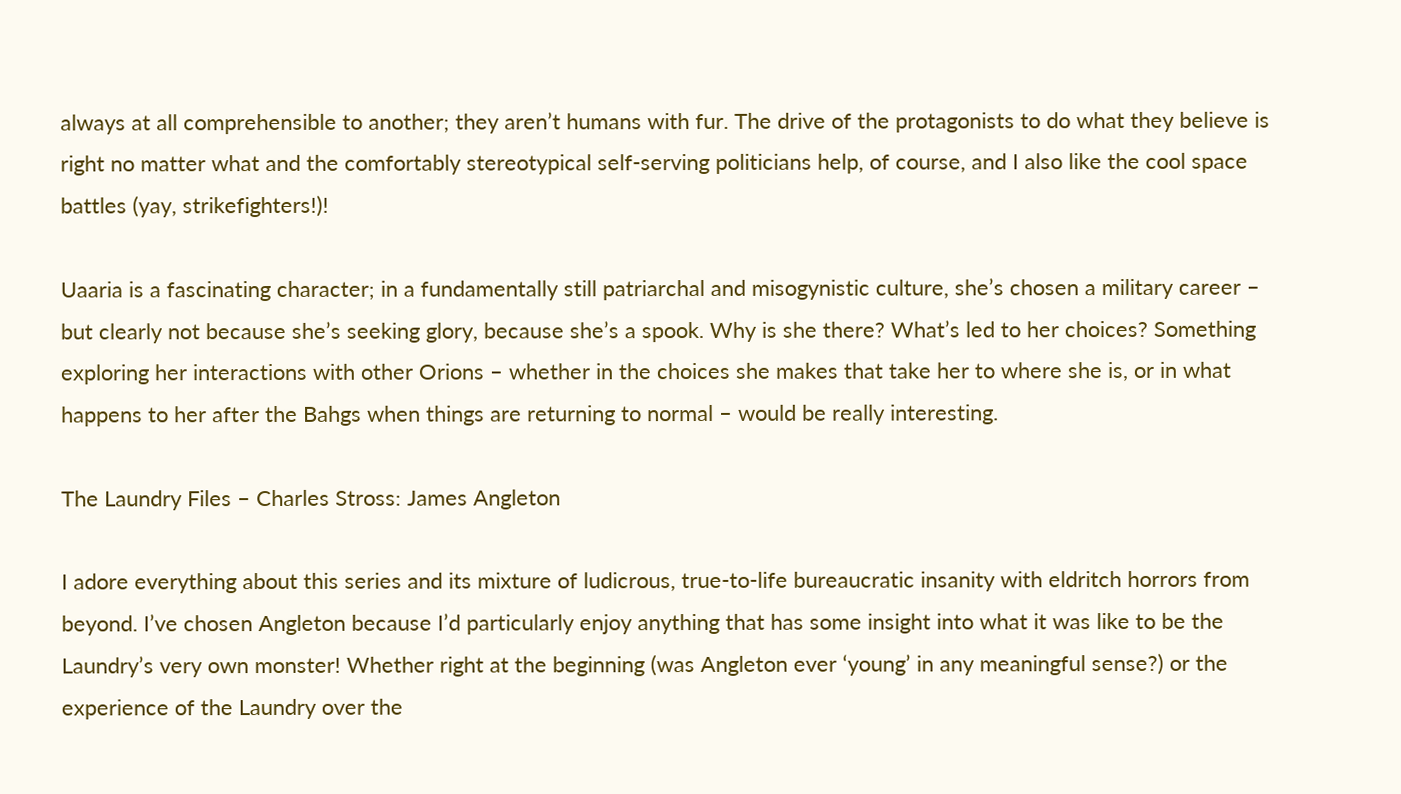always at all comprehensible to another; they aren’t humans with fur. The drive of the protagonists to do what they believe is right no matter what and the comfortably stereotypical self-serving politicians help, of course, and I also like the cool space battles (yay, strikefighters!)!

Uaaria is a fascinating character; in a fundamentally still patriarchal and misogynistic culture, she’s chosen a military career – but clearly not because she’s seeking glory, because she’s a spook. Why is she there? What’s led to her choices? Something exploring her interactions with other Orions – whether in the choices she makes that take her to where she is, or in what happens to her after the Bahgs when things are returning to normal – would be really interesting.

The Laundry Files – Charles Stross: James Angleton

I adore everything about this series and its mixture of ludicrous, true-to-life bureaucratic insanity with eldritch horrors from beyond. I’ve chosen Angleton because I’d particularly enjoy anything that has some insight into what it was like to be the Laundry’s very own monster! Whether right at the beginning (was Angleton ever ‘young’ in any meaningful sense?) or the experience of the Laundry over the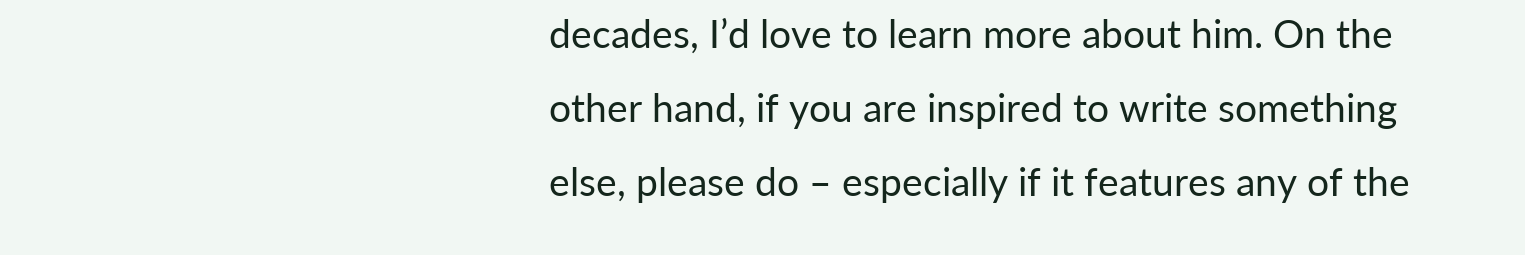decades, I’d love to learn more about him. On the other hand, if you are inspired to write something else, please do – especially if it features any of the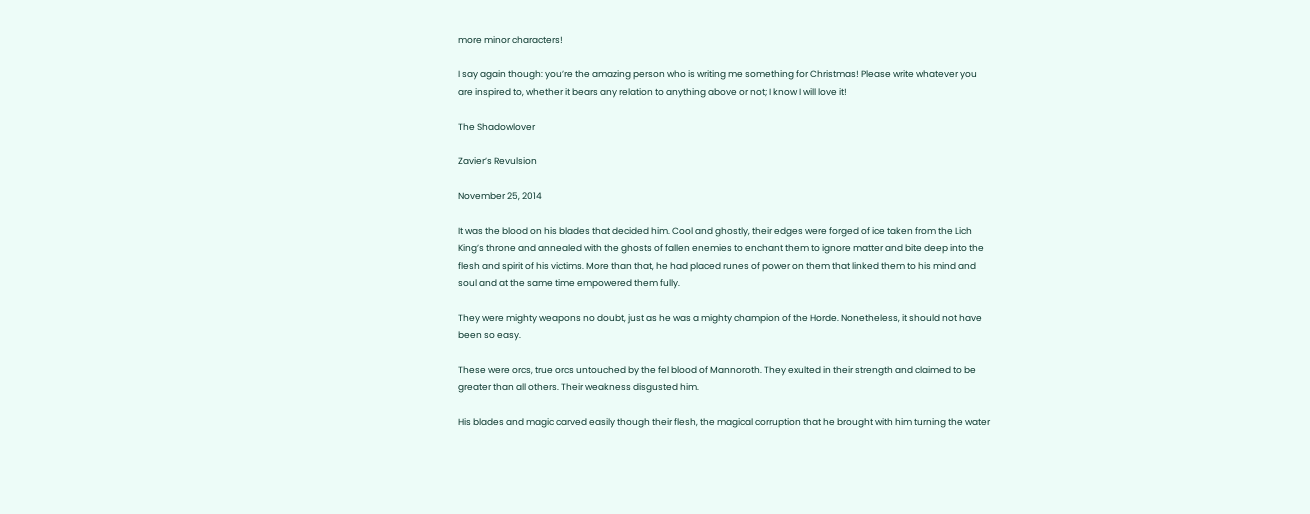more minor characters!

I say again though: you’re the amazing person who is writing me something for Christmas! Please write whatever you are inspired to, whether it bears any relation to anything above or not; I know I will love it!

The Shadowlover

Zavier’s Revulsion

November 25, 2014

It was the blood on his blades that decided him. Cool and ghostly, their edges were forged of ice taken from the Lich King’s throne and annealed with the ghosts of fallen enemies to enchant them to ignore matter and bite deep into the flesh and spirit of his victims. More than that, he had placed runes of power on them that linked them to his mind and soul and at the same time empowered them fully.

They were mighty weapons no doubt, just as he was a mighty champion of the Horde. Nonetheless, it should not have been so easy.

These were orcs, true orcs untouched by the fel blood of Mannoroth. They exulted in their strength and claimed to be greater than all others. Their weakness disgusted him.

His blades and magic carved easily though their flesh, the magical corruption that he brought with him turning the water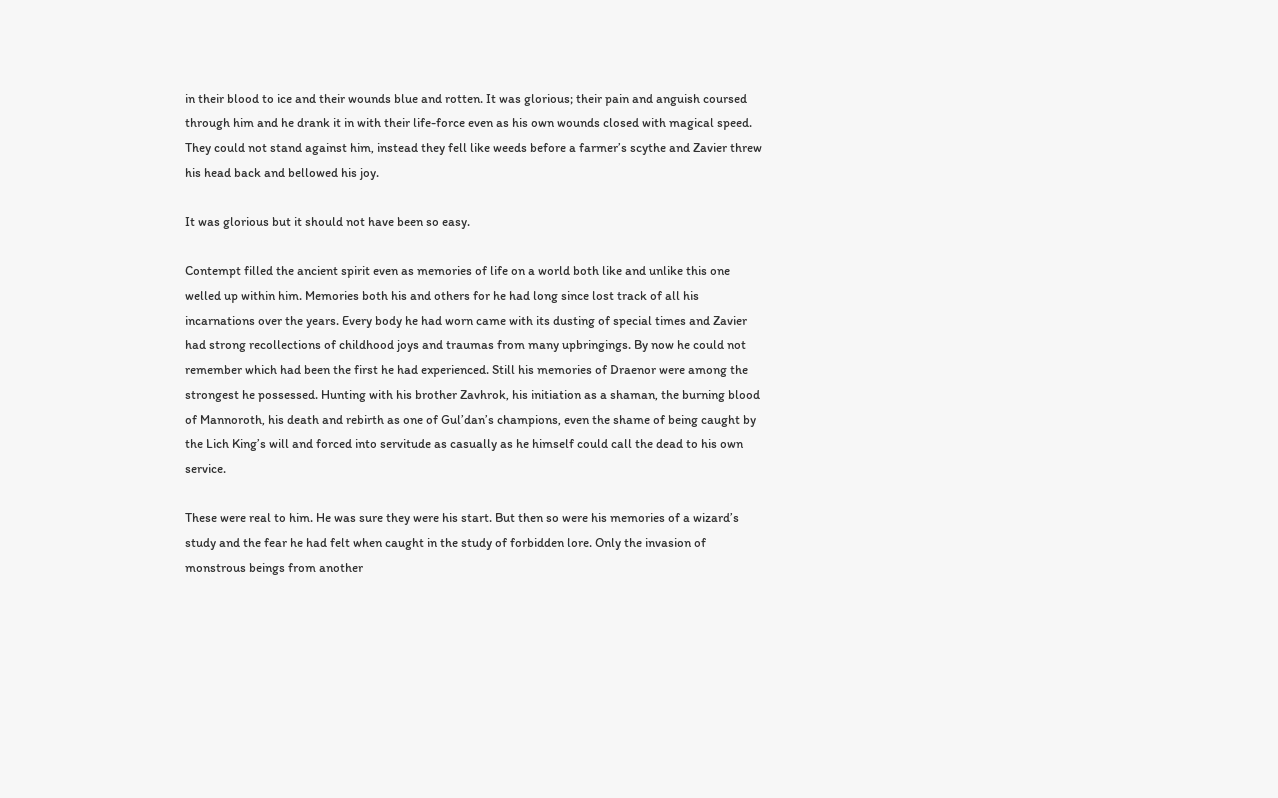in their blood to ice and their wounds blue and rotten. It was glorious; their pain and anguish coursed through him and he drank it in with their life-force even as his own wounds closed with magical speed. They could not stand against him, instead they fell like weeds before a farmer’s scythe and Zavier threw his head back and bellowed his joy.

It was glorious but it should not have been so easy.

Contempt filled the ancient spirit even as memories of life on a world both like and unlike this one welled up within him. Memories both his and others for he had long since lost track of all his incarnations over the years. Every body he had worn came with its dusting of special times and Zavier had strong recollections of childhood joys and traumas from many upbringings. By now he could not remember which had been the first he had experienced. Still his memories of Draenor were among the strongest he possessed. Hunting with his brother Zavhrok, his initiation as a shaman, the burning blood of Mannoroth, his death and rebirth as one of Gul’dan’s champions, even the shame of being caught by the Lich King’s will and forced into servitude as casually as he himself could call the dead to his own service.

These were real to him. He was sure they were his start. But then so were his memories of a wizard’s study and the fear he had felt when caught in the study of forbidden lore. Only the invasion of monstrous beings from another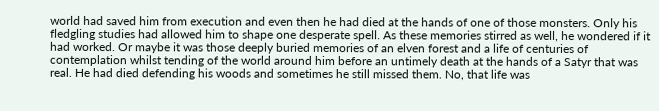world had saved him from execution and even then he had died at the hands of one of those monsters. Only his fledgling studies had allowed him to shape one desperate spell. As these memories stirred as well, he wondered if it had worked. Or maybe it was those deeply buried memories of an elven forest and a life of centuries of contemplation whilst tending of the world around him before an untimely death at the hands of a Satyr that was real. He had died defending his woods and sometimes he still missed them. No, that life was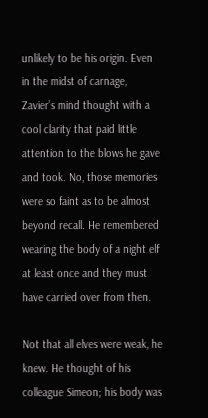unlikely to be his origin. Even in the midst of carnage, Zavier’s mind thought with a cool clarity that paid little attention to the blows he gave and took. No, those memories were so faint as to be almost beyond recall. He remembered wearing the body of a night elf at least once and they must have carried over from then.

Not that all elves were weak, he knew. He thought of his colleague Simeon; his body was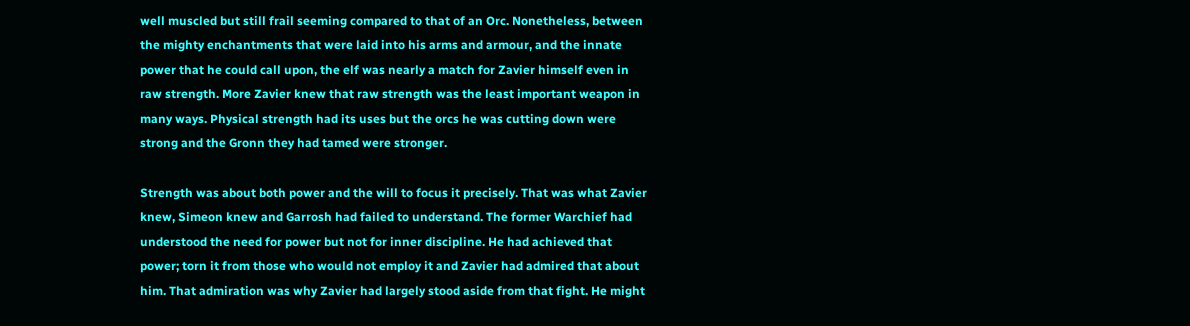well muscled but still frail seeming compared to that of an Orc. Nonetheless, between the mighty enchantments that were laid into his arms and armour, and the innate power that he could call upon, the elf was nearly a match for Zavier himself even in raw strength. More Zavier knew that raw strength was the least important weapon in many ways. Physical strength had its uses but the orcs he was cutting down were strong and the Gronn they had tamed were stronger.

Strength was about both power and the will to focus it precisely. That was what Zavier knew, Simeon knew and Garrosh had failed to understand. The former Warchief had understood the need for power but not for inner discipline. He had achieved that power; torn it from those who would not employ it and Zavier had admired that about him. That admiration was why Zavier had largely stood aside from that fight. He might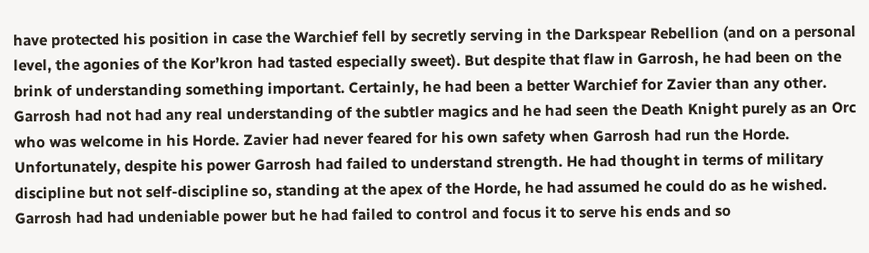have protected his position in case the Warchief fell by secretly serving in the Darkspear Rebellion (and on a personal level, the agonies of the Kor’kron had tasted especially sweet). But despite that flaw in Garrosh, he had been on the brink of understanding something important. Certainly, he had been a better Warchief for Zavier than any other. Garrosh had not had any real understanding of the subtler magics and he had seen the Death Knight purely as an Orc who was welcome in his Horde. Zavier had never feared for his own safety when Garrosh had run the Horde. Unfortunately, despite his power Garrosh had failed to understand strength. He had thought in terms of military discipline but not self-discipline so, standing at the apex of the Horde, he had assumed he could do as he wished. Garrosh had had undeniable power but he had failed to control and focus it to serve his ends and so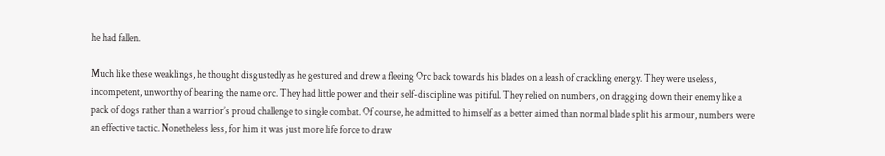he had fallen.

Much like these weaklings, he thought disgustedly as he gestured and drew a fleeing Orc back towards his blades on a leash of crackling energy. They were useless, incompetent, unworthy of bearing the name orc. They had little power and their self-discipline was pitiful. They relied on numbers, on dragging down their enemy like a pack of dogs rather than a warrior’s proud challenge to single combat. Of course, he admitted to himself as a better aimed than normal blade split his armour, numbers were an effective tactic. Nonetheless less, for him it was just more life force to draw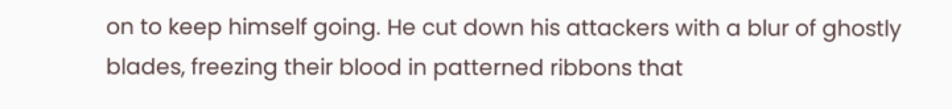on to keep himself going. He cut down his attackers with a blur of ghostly blades, freezing their blood in patterned ribbons that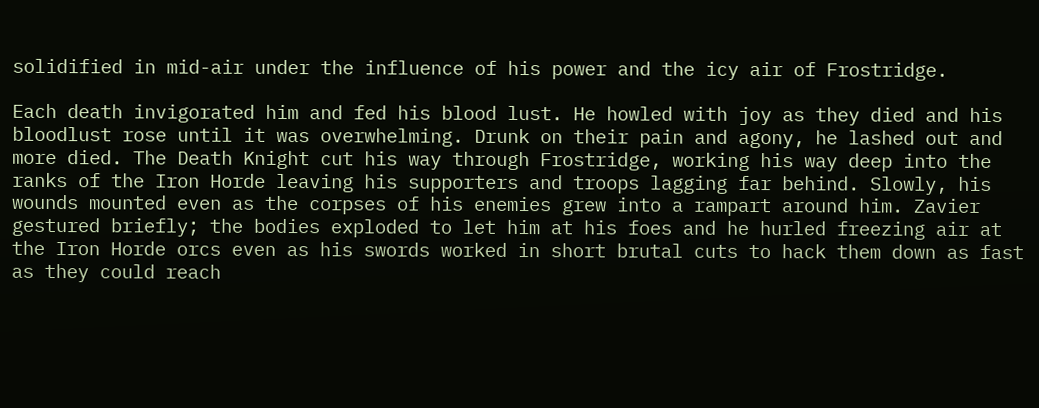solidified in mid-air under the influence of his power and the icy air of Frostridge.

Each death invigorated him and fed his blood lust. He howled with joy as they died and his bloodlust rose until it was overwhelming. Drunk on their pain and agony, he lashed out and more died. The Death Knight cut his way through Frostridge, working his way deep into the ranks of the Iron Horde leaving his supporters and troops lagging far behind. Slowly, his wounds mounted even as the corpses of his enemies grew into a rampart around him. Zavier gestured briefly; the bodies exploded to let him at his foes and he hurled freezing air at the Iron Horde orcs even as his swords worked in short brutal cuts to hack them down as fast as they could reach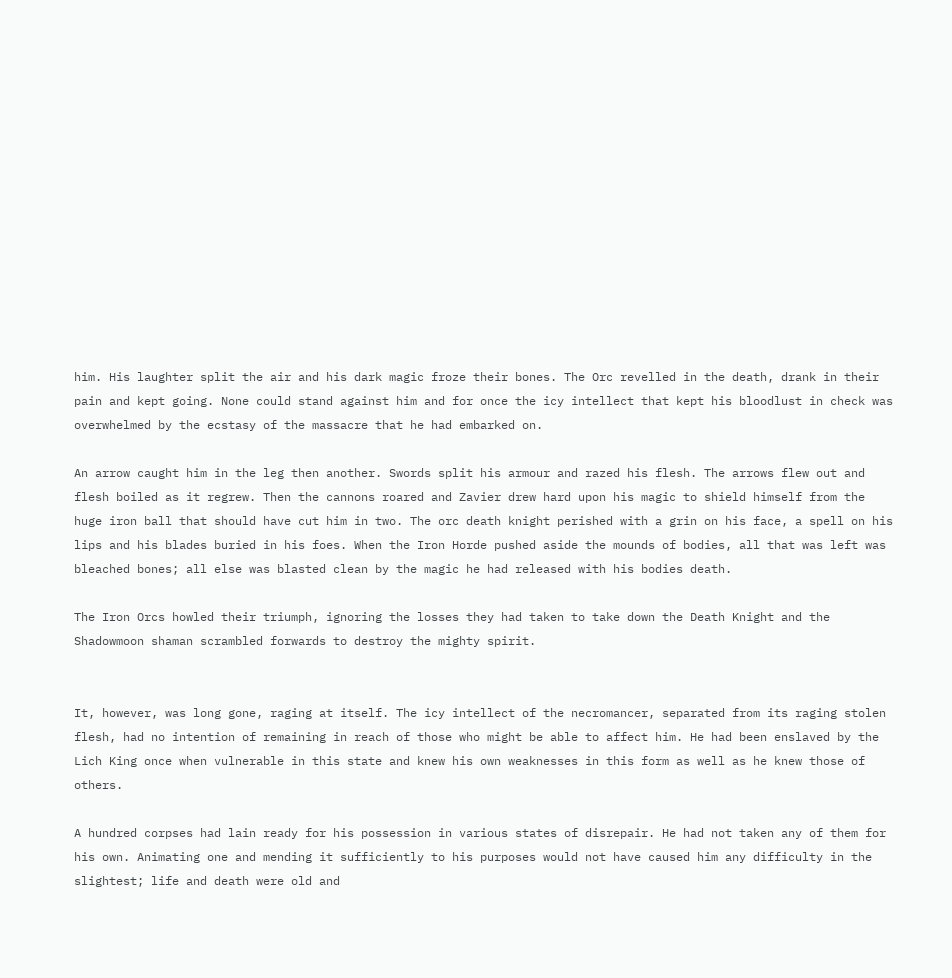him. His laughter split the air and his dark magic froze their bones. The Orc revelled in the death, drank in their pain and kept going. None could stand against him and for once the icy intellect that kept his bloodlust in check was overwhelmed by the ecstasy of the massacre that he had embarked on.

An arrow caught him in the leg then another. Swords split his armour and razed his flesh. The arrows flew out and flesh boiled as it regrew. Then the cannons roared and Zavier drew hard upon his magic to shield himself from the huge iron ball that should have cut him in two. The orc death knight perished with a grin on his face, a spell on his lips and his blades buried in his foes. When the Iron Horde pushed aside the mounds of bodies, all that was left was bleached bones; all else was blasted clean by the magic he had released with his bodies death.

The Iron Orcs howled their triumph, ignoring the losses they had taken to take down the Death Knight and the Shadowmoon shaman scrambled forwards to destroy the mighty spirit.


It, however, was long gone, raging at itself. The icy intellect of the necromancer, separated from its raging stolen flesh, had no intention of remaining in reach of those who might be able to affect him. He had been enslaved by the Lich King once when vulnerable in this state and knew his own weaknesses in this form as well as he knew those of others.

A hundred corpses had lain ready for his possession in various states of disrepair. He had not taken any of them for his own. Animating one and mending it sufficiently to his purposes would not have caused him any difficulty in the slightest; life and death were old and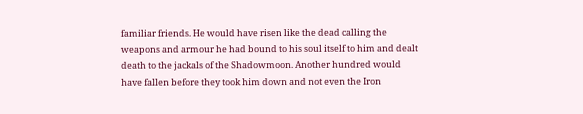familiar friends. He would have risen like the dead calling the weapons and armour he had bound to his soul itself to him and dealt death to the jackals of the Shadowmoon. Another hundred would have fallen before they took him down and not even the Iron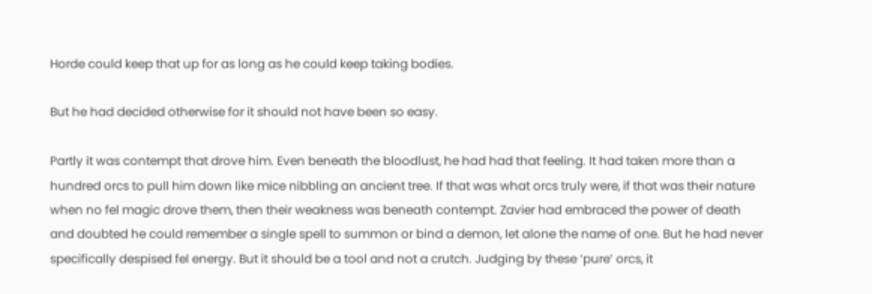Horde could keep that up for as long as he could keep taking bodies.

But he had decided otherwise for it should not have been so easy.

Partly it was contempt that drove him. Even beneath the bloodlust, he had had that feeling. It had taken more than a hundred orcs to pull him down like mice nibbling an ancient tree. If that was what orcs truly were, if that was their nature when no fel magic drove them, then their weakness was beneath contempt. Zavier had embraced the power of death and doubted he could remember a single spell to summon or bind a demon, let alone the name of one. But he had never specifically despised fel energy. But it should be a tool and not a crutch. Judging by these ‘pure’ orcs, it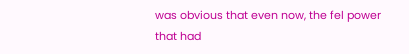was obvious that even now, the fel power that had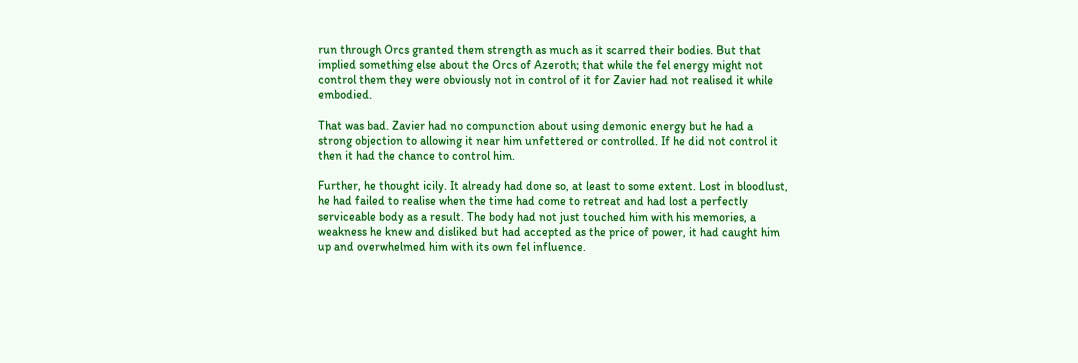run through Orcs granted them strength as much as it scarred their bodies. But that implied something else about the Orcs of Azeroth; that while the fel energy might not control them they were obviously not in control of it for Zavier had not realised it while embodied.

That was bad. Zavier had no compunction about using demonic energy but he had a strong objection to allowing it near him unfettered or controlled. If he did not control it then it had the chance to control him.

Further, he thought icily. It already had done so, at least to some extent. Lost in bloodlust, he had failed to realise when the time had come to retreat and had lost a perfectly serviceable body as a result. The body had not just touched him with his memories, a weakness he knew and disliked but had accepted as the price of power, it had caught him up and overwhelmed him with its own fel influence.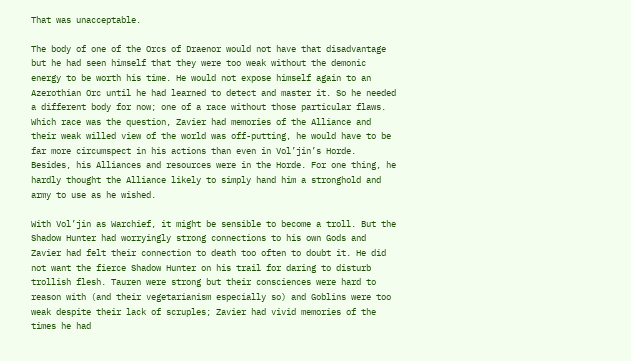That was unacceptable.

The body of one of the Orcs of Draenor would not have that disadvantage but he had seen himself that they were too weak without the demonic energy to be worth his time. He would not expose himself again to an Azerothian Orc until he had learned to detect and master it. So he needed a different body for now; one of a race without those particular flaws. Which race was the question, Zavier had memories of the Alliance and their weak willed view of the world was off-putting, he would have to be far more circumspect in his actions than even in Vol’jin’s Horde. Besides, his Alliances and resources were in the Horde. For one thing, he hardly thought the Alliance likely to simply hand him a stronghold and army to use as he wished.

With Vol’jin as Warchief, it might be sensible to become a troll. But the Shadow Hunter had worryingly strong connections to his own Gods and Zavier had felt their connection to death too often to doubt it. He did not want the fierce Shadow Hunter on his trail for daring to disturb trollish flesh. Tauren were strong but their consciences were hard to reason with (and their vegetarianism especially so) and Goblins were too weak despite their lack of scruples; Zavier had vivid memories of the times he had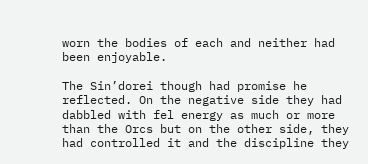worn the bodies of each and neither had been enjoyable.

The Sin’dorei though had promise he reflected. On the negative side they had dabbled with fel energy as much or more than the Orcs but on the other side, they had controlled it and the discipline they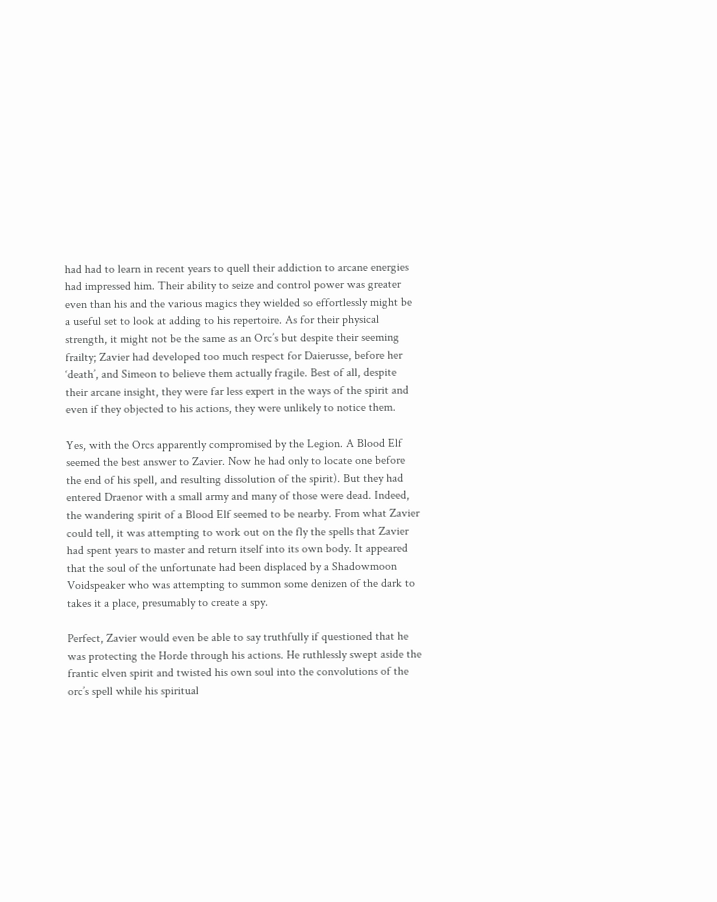had had to learn in recent years to quell their addiction to arcane energies had impressed him. Their ability to seize and control power was greater even than his and the various magics they wielded so effortlessly might be a useful set to look at adding to his repertoire. As for their physical strength, it might not be the same as an Orc’s but despite their seeming frailty; Zavier had developed too much respect for Daierusse, before her ‘death’, and Simeon to believe them actually fragile. Best of all, despite their arcane insight, they were far less expert in the ways of the spirit and even if they objected to his actions, they were unlikely to notice them.

Yes, with the Orcs apparently compromised by the Legion. A Blood Elf seemed the best answer to Zavier. Now he had only to locate one before the end of his spell, and resulting dissolution of the spirit). But they had entered Draenor with a small army and many of those were dead. Indeed, the wandering spirit of a Blood Elf seemed to be nearby. From what Zavier could tell, it was attempting to work out on the fly the spells that Zavier had spent years to master and return itself into its own body. It appeared that the soul of the unfortunate had been displaced by a Shadowmoon Voidspeaker who was attempting to summon some denizen of the dark to takes it a place, presumably to create a spy.

Perfect, Zavier would even be able to say truthfully if questioned that he was protecting the Horde through his actions. He ruthlessly swept aside the frantic elven spirit and twisted his own soul into the convolutions of the orc’s spell while his spiritual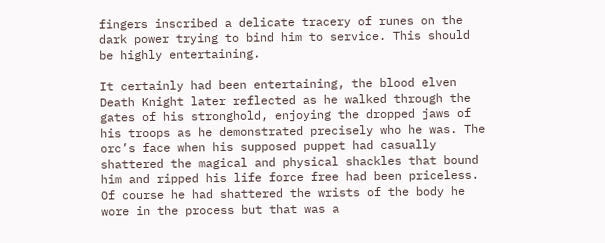fingers inscribed a delicate tracery of runes on the dark power trying to bind him to service. This should be highly entertaining.

It certainly had been entertaining, the blood elven Death Knight later reflected as he walked through the gates of his stronghold, enjoying the dropped jaws of his troops as he demonstrated precisely who he was. The orc’s face when his supposed puppet had casually shattered the magical and physical shackles that bound him and ripped his life force free had been priceless. Of course he had shattered the wrists of the body he wore in the process but that was a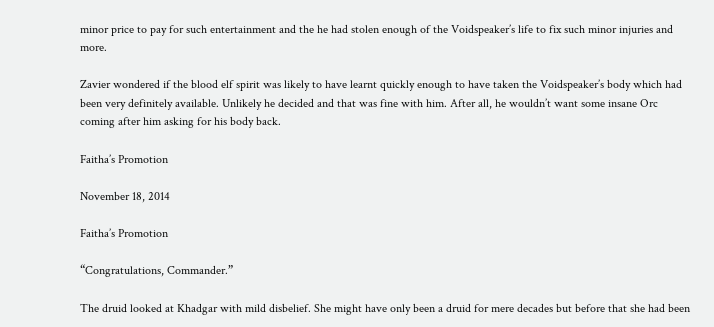minor price to pay for such entertainment and the he had stolen enough of the Voidspeaker’s life to fix such minor injuries and more.

Zavier wondered if the blood elf spirit was likely to have learnt quickly enough to have taken the Voidspeaker’s body which had been very definitely available. Unlikely he decided and that was fine with him. After all, he wouldn’t want some insane Orc coming after him asking for his body back.

Faitha’s Promotion

November 18, 2014

Faitha’s Promotion

“Congratulations, Commander.”

The druid looked at Khadgar with mild disbelief. She might have only been a druid for mere decades but before that she had been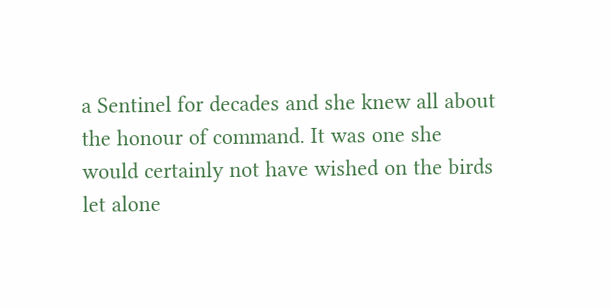a Sentinel for decades and she knew all about the honour of command. It was one she would certainly not have wished on the birds let alone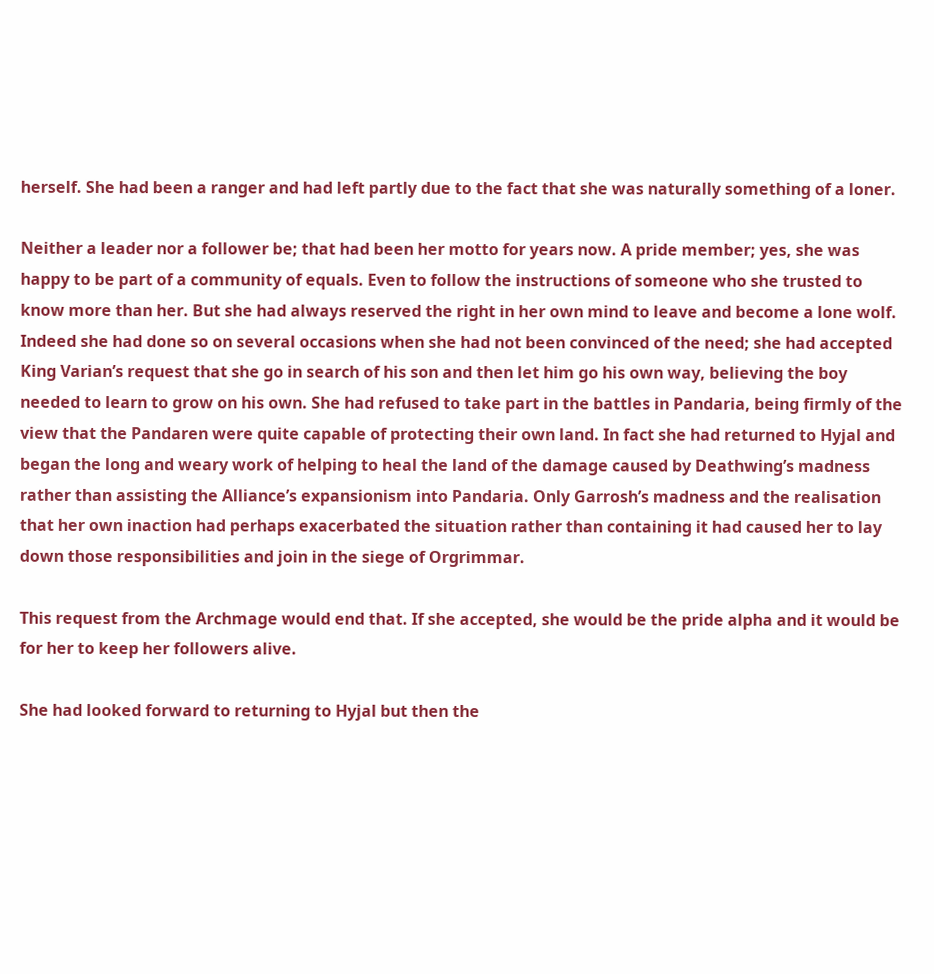herself. She had been a ranger and had left partly due to the fact that she was naturally something of a loner.

Neither a leader nor a follower be; that had been her motto for years now. A pride member; yes, she was happy to be part of a community of equals. Even to follow the instructions of someone who she trusted to know more than her. But she had always reserved the right in her own mind to leave and become a lone wolf. Indeed she had done so on several occasions when she had not been convinced of the need; she had accepted King Varian’s request that she go in search of his son and then let him go his own way, believing the boy needed to learn to grow on his own. She had refused to take part in the battles in Pandaria, being firmly of the view that the Pandaren were quite capable of protecting their own land. In fact she had returned to Hyjal and began the long and weary work of helping to heal the land of the damage caused by Deathwing’s madness rather than assisting the Alliance’s expansionism into Pandaria. Only Garrosh’s madness and the realisation that her own inaction had perhaps exacerbated the situation rather than containing it had caused her to lay down those responsibilities and join in the siege of Orgrimmar.

This request from the Archmage would end that. If she accepted, she would be the pride alpha and it would be for her to keep her followers alive.

She had looked forward to returning to Hyjal but then the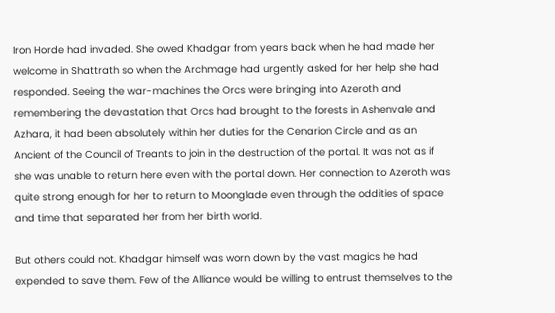Iron Horde had invaded. She owed Khadgar from years back when he had made her welcome in Shattrath so when the Archmage had urgently asked for her help she had responded. Seeing the war-machines the Orcs were bringing into Azeroth and remembering the devastation that Orcs had brought to the forests in Ashenvale and Azhara, it had been absolutely within her duties for the Cenarion Circle and as an Ancient of the Council of Treants to join in the destruction of the portal. It was not as if she was unable to return here even with the portal down. Her connection to Azeroth was quite strong enough for her to return to Moonglade even through the oddities of space and time that separated her from her birth world.

But others could not. Khadgar himself was worn down by the vast magics he had expended to save them. Few of the Alliance would be willing to entrust themselves to the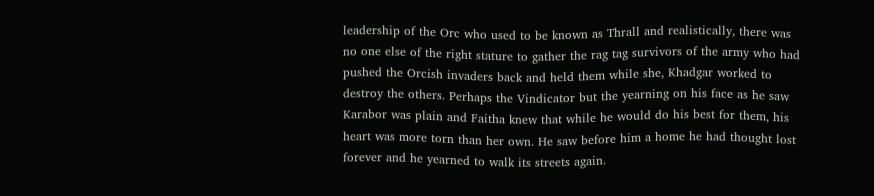leadership of the Orc who used to be known as Thrall and realistically, there was no one else of the right stature to gather the rag tag survivors of the army who had pushed the Orcish invaders back and held them while she, Khadgar worked to destroy the others. Perhaps the Vindicator but the yearning on his face as he saw Karabor was plain and Faitha knew that while he would do his best for them, his heart was more torn than her own. He saw before him a home he had thought lost forever and he yearned to walk its streets again.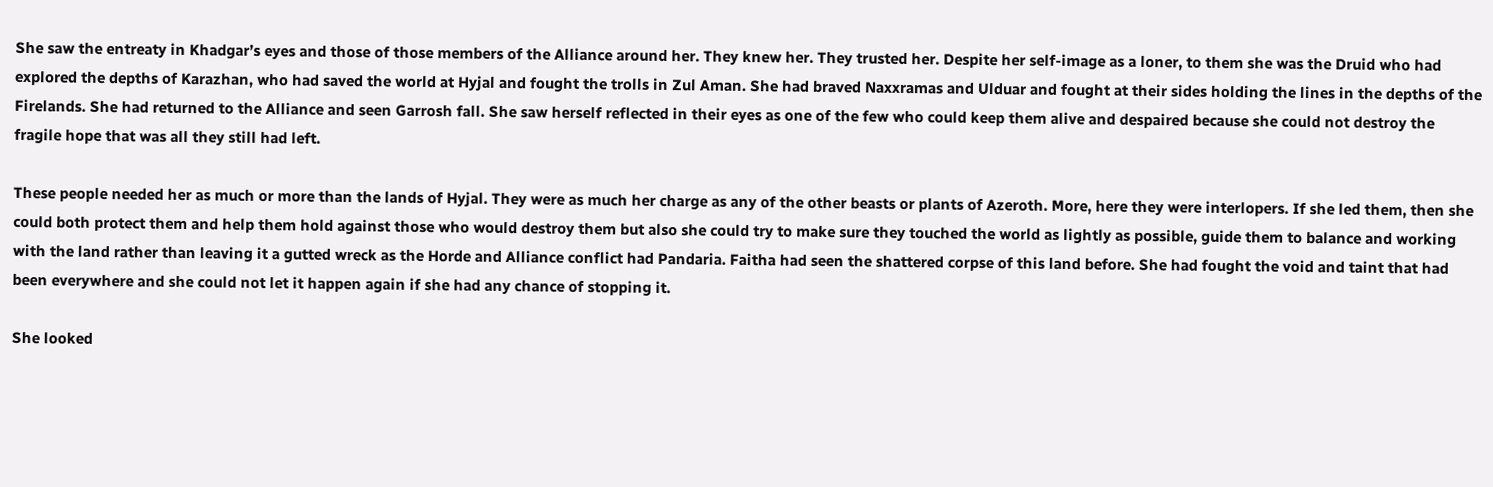She saw the entreaty in Khadgar’s eyes and those of those members of the Alliance around her. They knew her. They trusted her. Despite her self-image as a loner, to them she was the Druid who had explored the depths of Karazhan, who had saved the world at Hyjal and fought the trolls in Zul Aman. She had braved Naxxramas and Ulduar and fought at their sides holding the lines in the depths of the Firelands. She had returned to the Alliance and seen Garrosh fall. She saw herself reflected in their eyes as one of the few who could keep them alive and despaired because she could not destroy the fragile hope that was all they still had left.

These people needed her as much or more than the lands of Hyjal. They were as much her charge as any of the other beasts or plants of Azeroth. More, here they were interlopers. If she led them, then she could both protect them and help them hold against those who would destroy them but also she could try to make sure they touched the world as lightly as possible, guide them to balance and working with the land rather than leaving it a gutted wreck as the Horde and Alliance conflict had Pandaria. Faitha had seen the shattered corpse of this land before. She had fought the void and taint that had been everywhere and she could not let it happen again if she had any chance of stopping it.

She looked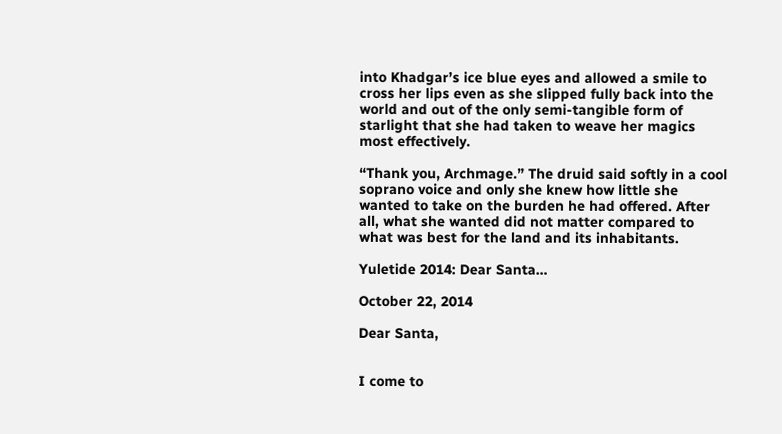into Khadgar’s ice blue eyes and allowed a smile to cross her lips even as she slipped fully back into the world and out of the only semi-tangible form of starlight that she had taken to weave her magics most effectively.

“Thank you, Archmage.” The druid said softly in a cool soprano voice and only she knew how little she wanted to take on the burden he had offered. After all, what she wanted did not matter compared to what was best for the land and its inhabitants.

Yuletide 2014: Dear Santa…

October 22, 2014

Dear Santa,


I come to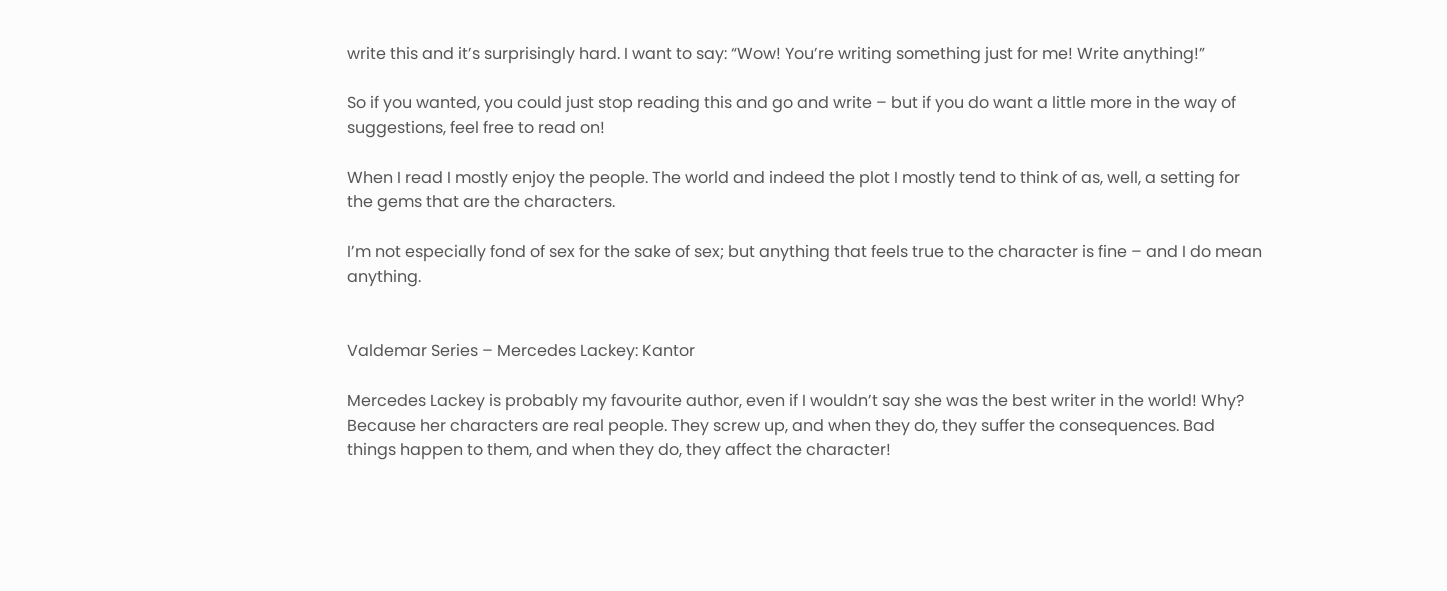write this and it’s surprisingly hard. I want to say: “Wow! You’re writing something just for me! Write anything!”

So if you wanted, you could just stop reading this and go and write – but if you do want a little more in the way of suggestions, feel free to read on!

When I read I mostly enjoy the people. The world and indeed the plot I mostly tend to think of as, well, a setting for the gems that are the characters.

I’m not especially fond of sex for the sake of sex; but anything that feels true to the character is fine – and I do mean anything.


Valdemar Series – Mercedes Lackey: Kantor

Mercedes Lackey is probably my favourite author, even if I wouldn’t say she was the best writer in the world! Why? Because her characters are real people. They screw up, and when they do, they suffer the consequences. Bad things happen to them, and when they do, they affect the character!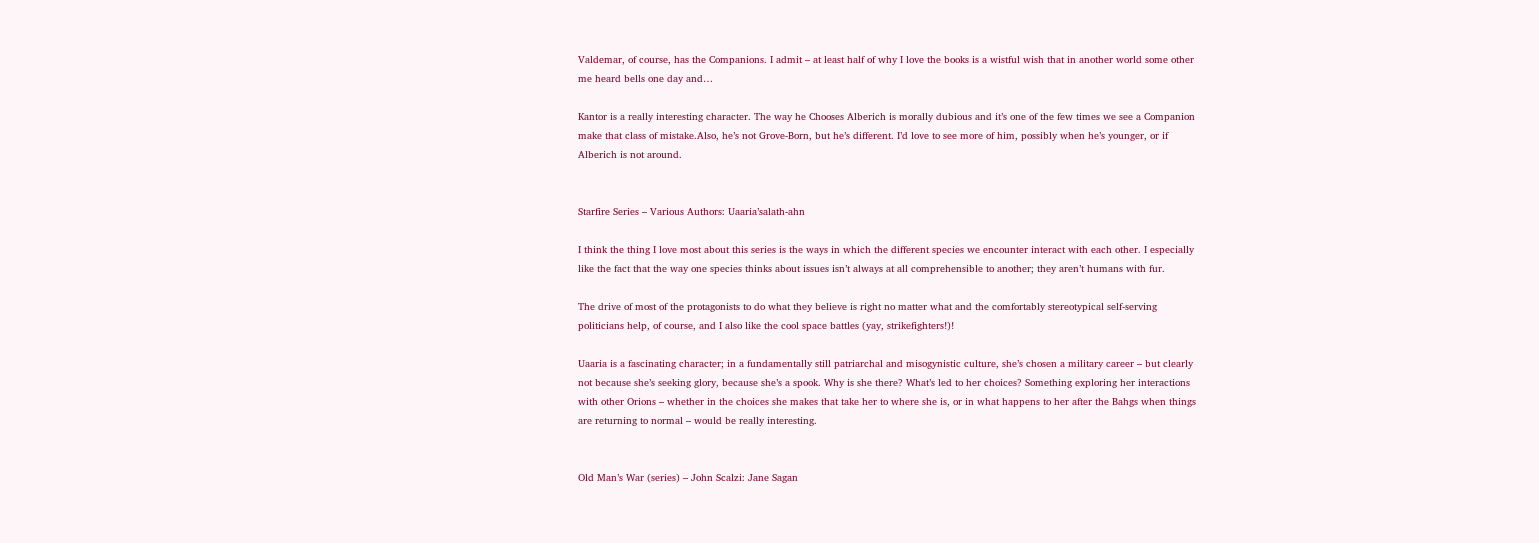Valdemar, of course, has the Companions. I admit – at least half of why I love the books is a wistful wish that in another world some other me heard bells one day and…

Kantor is a really interesting character. The way he Chooses Alberich is morally dubious and it’s one of the few times we see a Companion make that class of mistake.Also, he’s not Grove-Born, but he’s different. I’d love to see more of him, possibly when he’s younger, or if Alberich is not around.


Starfire Series – Various Authors: Uaaria’salath-ahn

I think the thing I love most about this series is the ways in which the different species we encounter interact with each other. I especially like the fact that the way one species thinks about issues isn’t always at all comprehensible to another; they aren’t humans with fur.

The drive of most of the protagonists to do what they believe is right no matter what and the comfortably stereotypical self-serving politicians help, of course, and I also like the cool space battles (yay, strikefighters!)!

Uaaria is a fascinating character; in a fundamentally still patriarchal and misogynistic culture, she’s chosen a military career – but clearly not because she’s seeking glory, because she’s a spook. Why is she there? What’s led to her choices? Something exploring her interactions with other Orions – whether in the choices she makes that take her to where she is, or in what happens to her after the Bahgs when things are returning to normal – would be really interesting.


Old Man’s War (series) – John Scalzi: Jane Sagan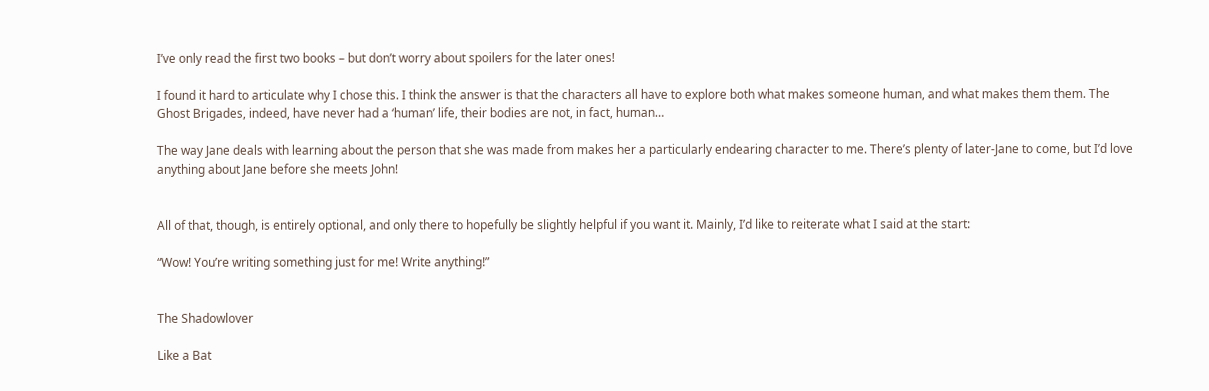I’ve only read the first two books – but don’t worry about spoilers for the later ones!

I found it hard to articulate why I chose this. I think the answer is that the characters all have to explore both what makes someone human, and what makes them them. The Ghost Brigades, indeed, have never had a ‘human’ life, their bodies are not, in fact, human…

The way Jane deals with learning about the person that she was made from makes her a particularly endearing character to me. There’s plenty of later-Jane to come, but I’d love anything about Jane before she meets John!


All of that, though, is entirely optional, and only there to hopefully be slightly helpful if you want it. Mainly, I’d like to reiterate what I said at the start:

“Wow! You’re writing something just for me! Write anything!”


The Shadowlover

Like a Bat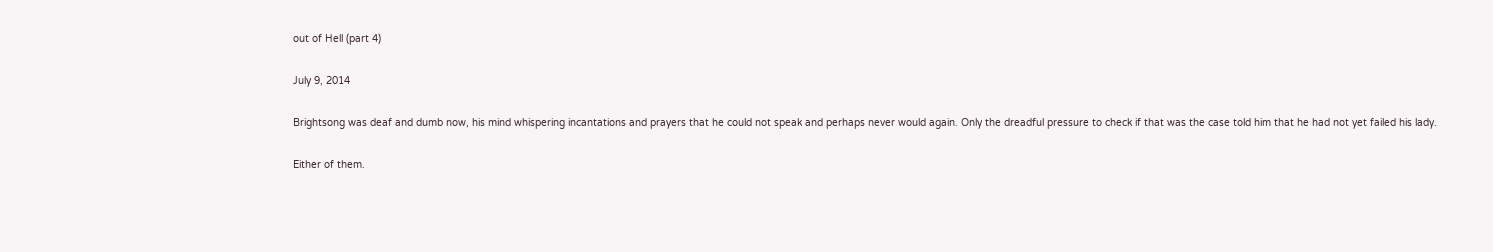out of Hell (part 4)

July 9, 2014

Brightsong was deaf and dumb now, his mind whispering incantations and prayers that he could not speak and perhaps never would again. Only the dreadful pressure to check if that was the case told him that he had not yet failed his lady.

Either of them.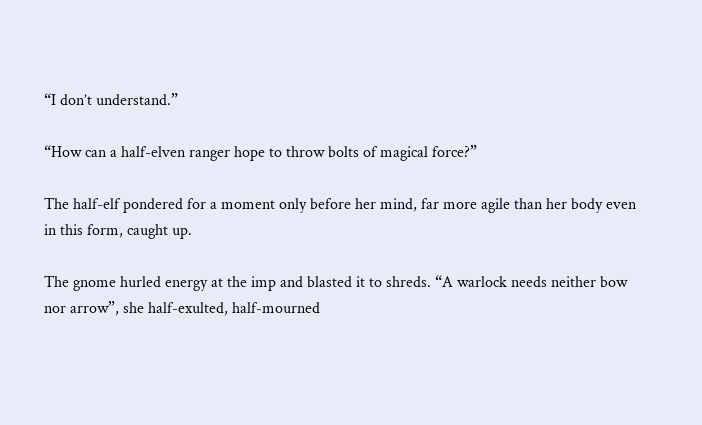“I don’t understand.”

“How can a half-elven ranger hope to throw bolts of magical force?”

The half-elf pondered for a moment only before her mind, far more agile than her body even in this form, caught up.

The gnome hurled energy at the imp and blasted it to shreds. “A warlock needs neither bow nor arrow”, she half-exulted, half-mourned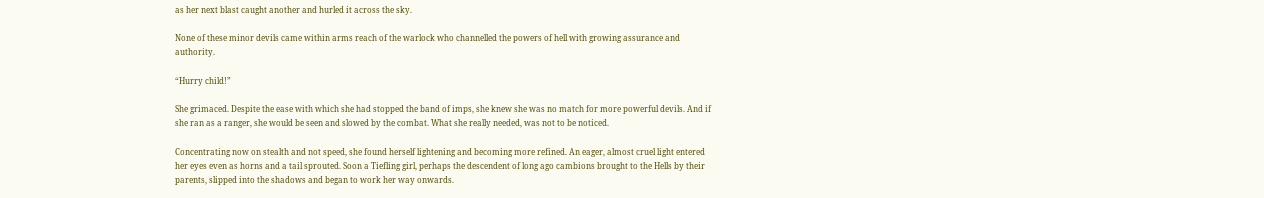as her next blast caught another and hurled it across the sky.

None of these minor devils came within arms reach of the warlock who channelled the powers of hell with growing assurance and authority.

“Hurry child!”

She grimaced. Despite the ease with which she had stopped the band of imps, she knew she was no match for more powerful devils. And if she ran as a ranger, she would be seen and slowed by the combat. What she really needed, was not to be noticed.

Concentrating now on stealth and not speed, she found herself lightening and becoming more refined. An eager, almost cruel light entered her eyes even as horns and a tail sprouted. Soon a Tiefling girl, perhaps the descendent of long ago cambions brought to the Hells by their parents, slipped into the shadows and began to work her way onwards.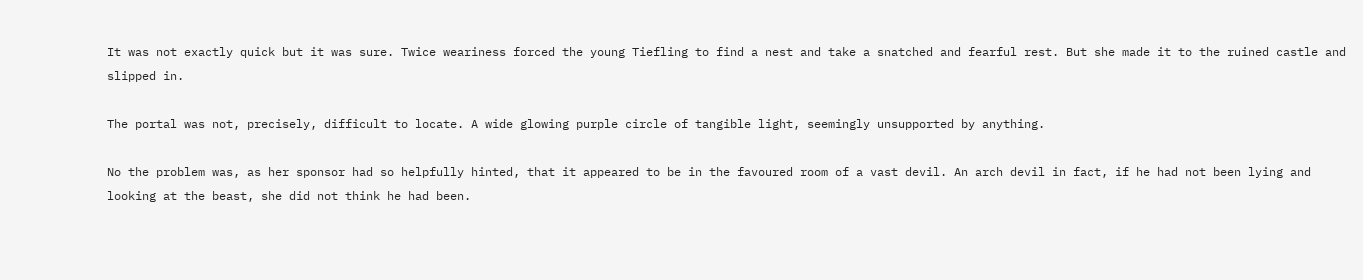It was not exactly quick but it was sure. Twice weariness forced the young Tiefling to find a nest and take a snatched and fearful rest. But she made it to the ruined castle and slipped in.

The portal was not, precisely, difficult to locate. A wide glowing purple circle of tangible light, seemingly unsupported by anything.

No the problem was, as her sponsor had so helpfully hinted, that it appeared to be in the favoured room of a vast devil. An arch devil in fact, if he had not been lying and looking at the beast, she did not think he had been.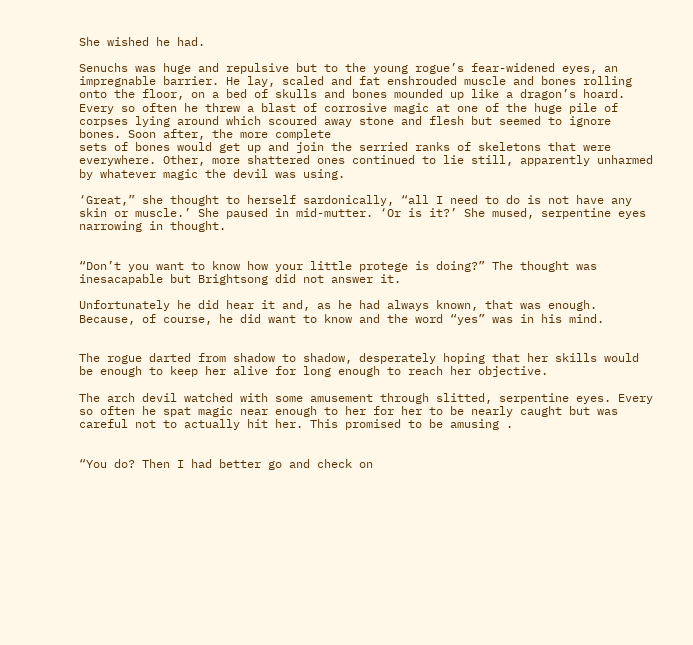She wished he had.

Senuchs was huge and repulsive but to the young rogue’s fear-widened eyes, an impregnable barrier. He lay, scaled and fat enshrouded muscle and bones rolling onto the floor, on a bed of skulls and bones mounded up like a dragon’s hoard. Every so often he threw a blast of corrosive magic at one of the huge pile of corpses lying around which scoured away stone and flesh but seemed to ignore bones. Soon after, the more complete
sets of bones would get up and join the serried ranks of skeletons that were everywhere. Other, more shattered ones continued to lie still, apparently unharmed by whatever magic the devil was using.

‘Great,” she thought to herself sardonically, “all I need to do is not have any skin or muscle.’ She paused in mid-mutter. ‘Or is it?’ She mused, serpentine eyes narrowing in thought.


“Don’t you want to know how your little protege is doing?” The thought was inesacapable but Brightsong did not answer it.

Unfortunately he did hear it and, as he had always known, that was enough. Because, of course, he did want to know and the word “yes” was in his mind.


The rogue darted from shadow to shadow, desperately hoping that her skills would be enough to keep her alive for long enough to reach her objective.

The arch devil watched with some amusement through slitted, serpentine eyes. Every so often he spat magic near enough to her for her to be nearly caught but was careful not to actually hit her. This promised to be amusing .


“You do? Then I had better go and check on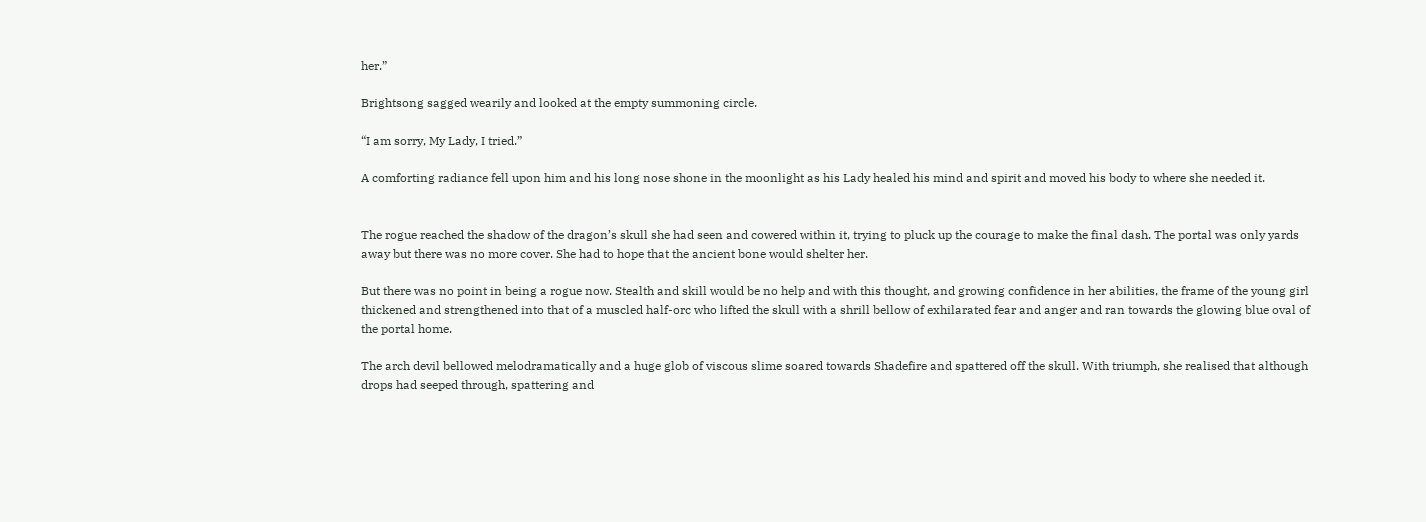her.”

Brightsong sagged wearily and looked at the empty summoning circle.

“I am sorry, My Lady, I tried.”

A comforting radiance fell upon him and his long nose shone in the moonlight as his Lady healed his mind and spirit and moved his body to where she needed it.


The rogue reached the shadow of the dragon’s skull she had seen and cowered within it, trying to pluck up the courage to make the final dash. The portal was only yards away but there was no more cover. She had to hope that the ancient bone would shelter her.

But there was no point in being a rogue now. Stealth and skill would be no help and with this thought, and growing confidence in her abilities, the frame of the young girl thickened and strengthened into that of a muscled half-orc who lifted the skull with a shrill bellow of exhilarated fear and anger and ran towards the glowing blue oval of the portal home.

The arch devil bellowed melodramatically and a huge glob of viscous slime soared towards Shadefire and spattered off the skull. With triumph, she realised that although drops had seeped through, spattering and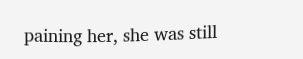paining her, she was still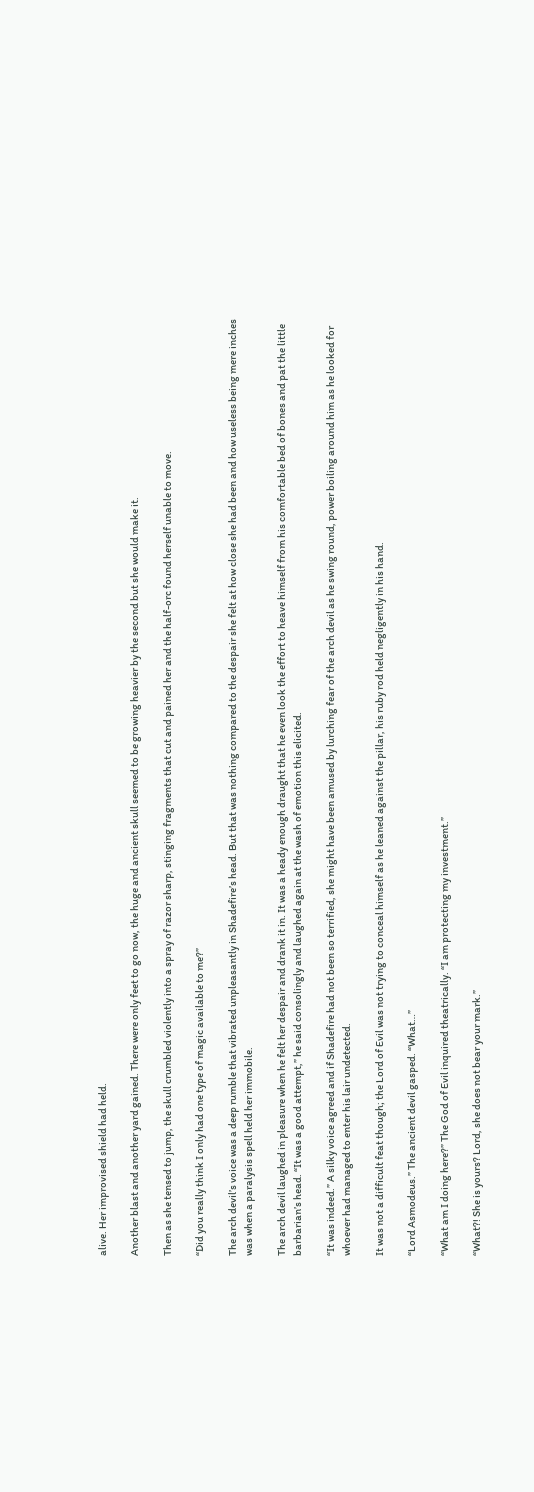alive. Her improvised shield had held.

Another blast and another yard gained. There were only feet to go now, the huge and ancient skull seemed to be growing heavier by the second but she would make it.

Then as she tensed to jump, the skull crumbled violently into a spray of razor sharp, stinging fragments that cut and pained her and the half-orc found herself unable to move.

“Did you really think I only had one type of magic available to me?”

The arch devil’s voice was a deep rumble that vibrated unpleasantly in Shadefire’s head. But that was nothing compared to the despair she felt at how close she had been and how useless being mere inches was when a paralysis spell held her immobile.

The arch devil laughed in pleasure when he felt her despair and drank it in. It was a heady enough draught that he even look the effort to heave himself from his comfortable bed of bones and pat the little barbarian’s head. “It was a good attempt,” he said consolingly and laughed again at the wash of emotion this elicited.

“It was indeed.” A silky voice agreed and if Shadefire had not been so terrified, she might have been amused by lurching fear of the arch devil as he swing round, power boiling around him as he looked for whoever had managed to enter his lair undetected.

It was not a difficult feat though; the Lord of Evil was not trying to conceal himself as he leaned against the pillar, his ruby rod held negligently in his hand.

“Lord Asmodeus.” The ancient devil gasped. “What…”

“What am I doing here?” The God of Evil inquired theatrically. “I am protecting my investment.”

“What?! She is yours? Lord, she does not bear your mark.”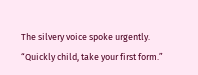The silvery voice spoke urgently. “Quickly child, take your first form.”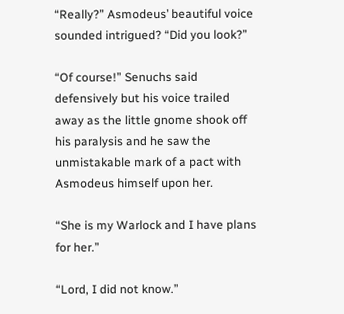“Really?” Asmodeus’ beautiful voice sounded intrigued? “Did you look?”

“Of course!” Senuchs said defensively but his voice trailed away as the little gnome shook off his paralysis and he saw the unmistakable mark of a pact with Asmodeus himself upon her.

“She is my Warlock and I have plans for her.”

“Lord, I did not know.”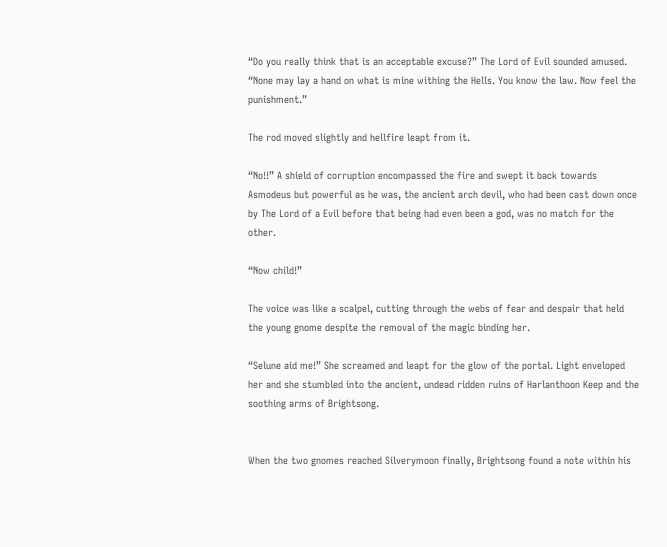“Do you really think that is an acceptable excuse?” The Lord of Evil sounded amused. “None may lay a hand on what is mine withing the Hells. You know the law. Now feel the punishment.”

The rod moved slightly and hellfire leapt from it.

“No!!” A shield of corruption encompassed the fire and swept it back towards Asmodeus but powerful as he was, the ancient arch devil, who had been cast down once by The Lord of a Evil before that being had even been a god, was no match for the other.

“Now child!”

The voice was like a scalpel, cutting through the webs of fear and despair that held the young gnome despite the removal of the magic binding her.

“Selune aid me!” She screamed and leapt for the glow of the portal. Light enveloped her and she stumbled into the ancient, undead ridden ruins of Harlanthoon Keep and the soothing arms of Brightsong.


When the two gnomes reached Silverymoon finally, Brightsong found a note within his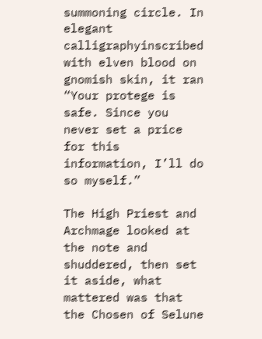summoning circle. In elegant calligraphyinscribed with elven blood on gnomish skin, it ran “Your protege is safe. Since you never set a price for this information, I’ll do so myself.”

The High Priest and Archmage looked at the note and shuddered, then set it aside, what mattered was that the Chosen of Selune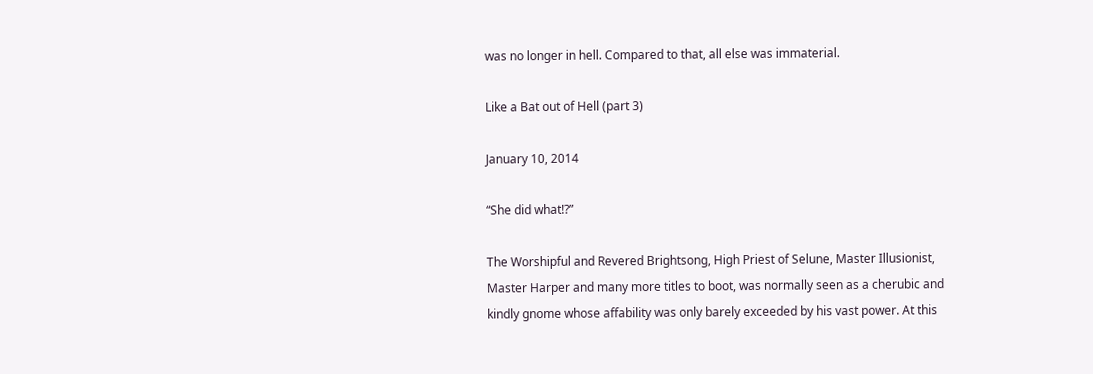was no longer in hell. Compared to that, all else was immaterial.

Like a Bat out of Hell (part 3)

January 10, 2014

“She did what!?”

The Worshipful and Revered Brightsong, High Priest of Selune, Master Illusionist, Master Harper and many more titles to boot, was normally seen as a cherubic and kindly gnome whose affability was only barely exceeded by his vast power. At this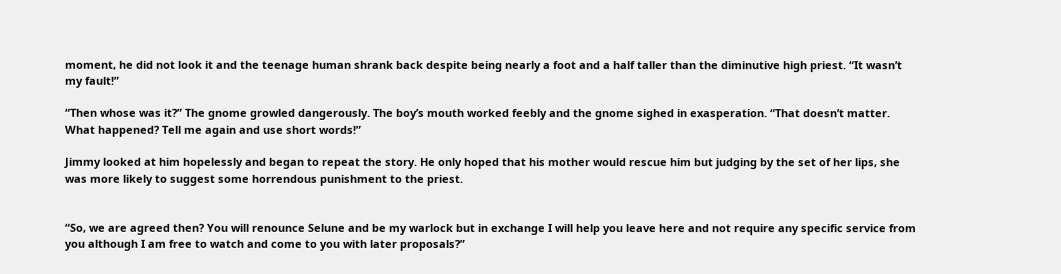moment, he did not look it and the teenage human shrank back despite being nearly a foot and a half taller than the diminutive high priest. “It wasn’t my fault!”

“Then whose was it?” The gnome growled dangerously. The boy’s mouth worked feebly and the gnome sighed in exasperation. “That doesn’t matter. What happened? Tell me again and use short words!”

Jimmy looked at him hopelessly and began to repeat the story. He only hoped that his mother would rescue him but judging by the set of her lips, she was more likely to suggest some horrendous punishment to the priest.


“So, we are agreed then? You will renounce Selune and be my warlock but in exchange I will help you leave here and not require any specific service from you although I am free to watch and come to you with later proposals?”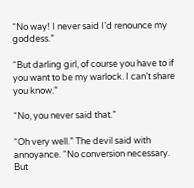“No way! I never said I’d renounce my goddess.”

“But darling girl, of course you have to if you want to be my warlock. I can’t share you know.”

“No, you never said that.”

“Oh very well.” The devil said with annoyance. “No conversion necessary. But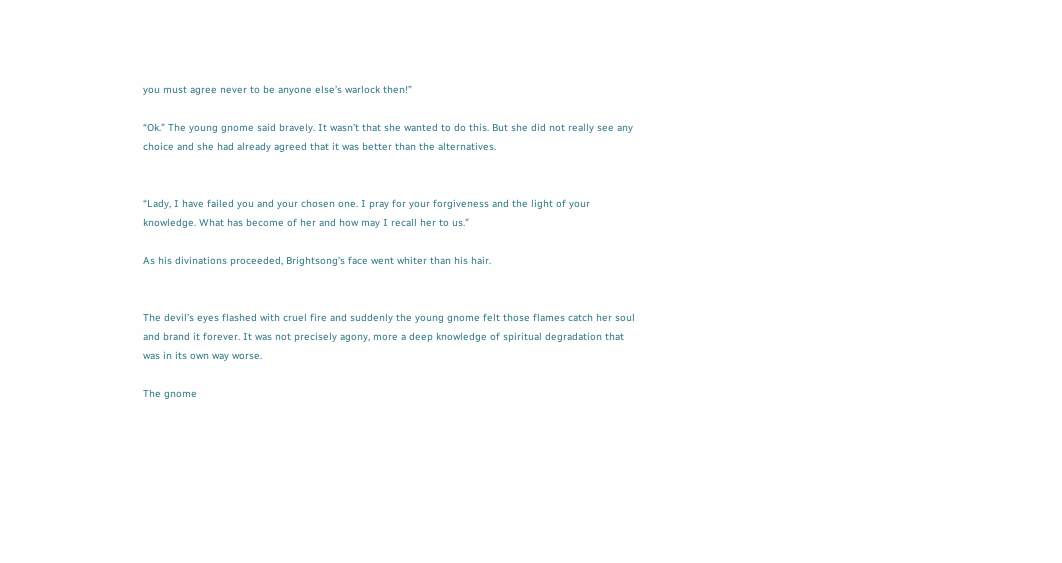you must agree never to be anyone else’s warlock then!”

“Ok.” The young gnome said bravely. It wasn’t that she wanted to do this. But she did not really see any choice and she had already agreed that it was better than the alternatives.


“Lady, I have failed you and your chosen one. I pray for your forgiveness and the light of your knowledge. What has become of her and how may I recall her to us.”

As his divinations proceeded, Brightsong’s face went whiter than his hair.


The devil’s eyes flashed with cruel fire and suddenly the young gnome felt those flames catch her soul and brand it forever. It was not precisely agony, more a deep knowledge of spiritual degradation that was in its own way worse.

The gnome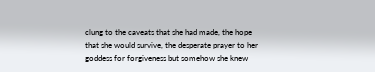clung to the caveats that she had made, the hope that she would survive, the desperate prayer to her goddess for forgiveness but somehow she knew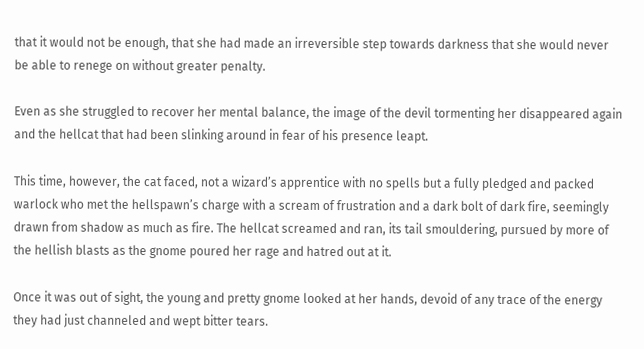that it would not be enough, that she had made an irreversible step towards darkness that she would never be able to renege on without greater penalty.

Even as she struggled to recover her mental balance, the image of the devil tormenting her disappeared again and the hellcat that had been slinking around in fear of his presence leapt.

This time, however, the cat faced, not a wizard’s apprentice with no spells but a fully pledged and packed warlock who met the hellspawn’s charge with a scream of frustration and a dark bolt of dark fire, seemingly drawn from shadow as much as fire. The hellcat screamed and ran, its tail smouldering, pursued by more of the hellish blasts as the gnome poured her rage and hatred out at it.

Once it was out of sight, the young and pretty gnome looked at her hands, devoid of any trace of the energy they had just channeled and wept bitter tears.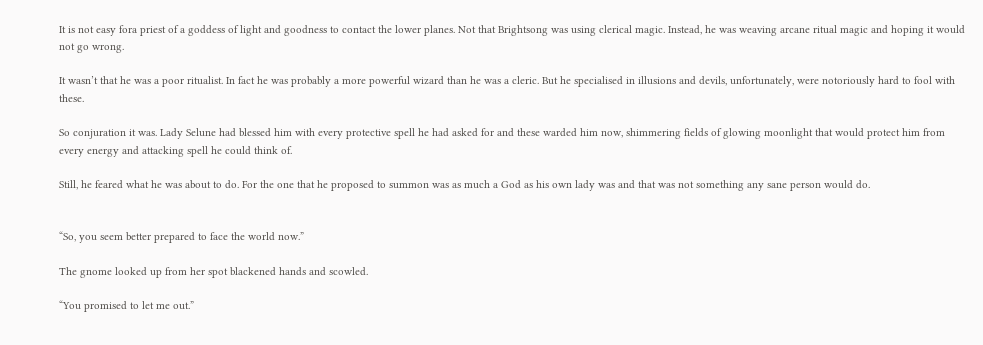It is not easy fora priest of a goddess of light and goodness to contact the lower planes. Not that Brightsong was using clerical magic. Instead, he was weaving arcane ritual magic and hoping it would not go wrong.

It wasn’t that he was a poor ritualist. In fact he was probably a more powerful wizard than he was a cleric. But he specialised in illusions and devils, unfortunately, were notoriously hard to fool with these.

So conjuration it was. Lady Selune had blessed him with every protective spell he had asked for and these warded him now, shimmering fields of glowing moonlight that would protect him from every energy and attacking spell he could think of.

Still, he feared what he was about to do. For the one that he proposed to summon was as much a God as his own lady was and that was not something any sane person would do.


“So, you seem better prepared to face the world now.”

The gnome looked up from her spot blackened hands and scowled.

“You promised to let me out.”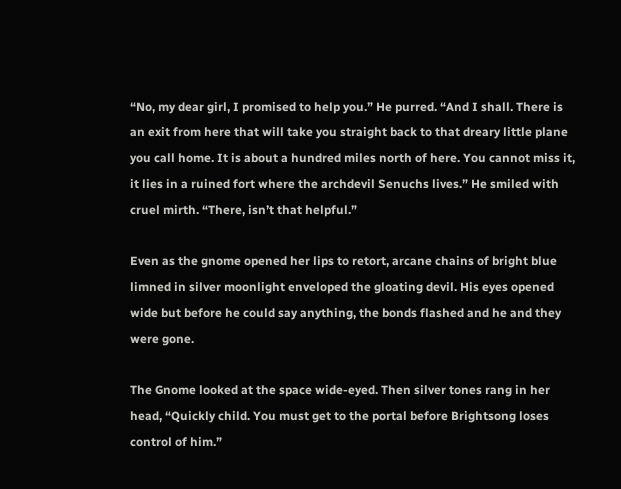“No, my dear girl, I promised to help you.” He purred. “And I shall. There is an exit from here that will take you straight back to that dreary little plane you call home. It is about a hundred miles north of here. You cannot miss it, it lies in a ruined fort where the archdevil Senuchs lives.” He smiled with cruel mirth. “There, isn’t that helpful.”

Even as the gnome opened her lips to retort, arcane chains of bright blue limned in silver moonlight enveloped the gloating devil. His eyes opened wide but before he could say anything, the bonds flashed and he and they were gone.

The Gnome looked at the space wide-eyed. Then silver tones rang in her head, “Quickly child. You must get to the portal before Brightsong loses control of him.”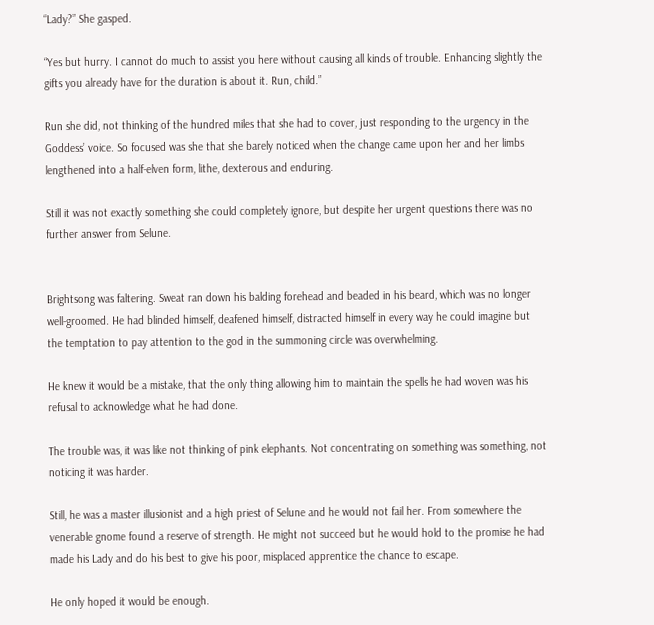“Lady?” She gasped.

“Yes but hurry. I cannot do much to assist you here without causing all kinds of trouble. Enhancing slightly the gifts you already have for the duration is about it. Run, child.”

Run she did, not thinking of the hundred miles that she had to cover, just responding to the urgency in the Goddess’ voice. So focused was she that she barely noticed when the change came upon her and her limbs lengthened into a half-elven form, lithe, dexterous and enduring.

Still it was not exactly something she could completely ignore, but despite her urgent questions there was no further answer from Selune.


Brightsong was faltering. Sweat ran down his balding forehead and beaded in his beard, which was no longer well-groomed. He had blinded himself, deafened himself, distracted himself in every way he could imagine but the temptation to pay attention to the god in the summoning circle was overwhelming.

He knew it would be a mistake, that the only thing allowing him to maintain the spells he had woven was his refusal to acknowledge what he had done.

The trouble was, it was like not thinking of pink elephants. Not concentrating on something was something, not noticing it was harder.

Still, he was a master illusionist and a high priest of Selune and he would not fail her. From somewhere the venerable gnome found a reserve of strength. He might not succeed but he would hold to the promise he had made his Lady and do his best to give his poor, misplaced apprentice the chance to escape.

He only hoped it would be enough.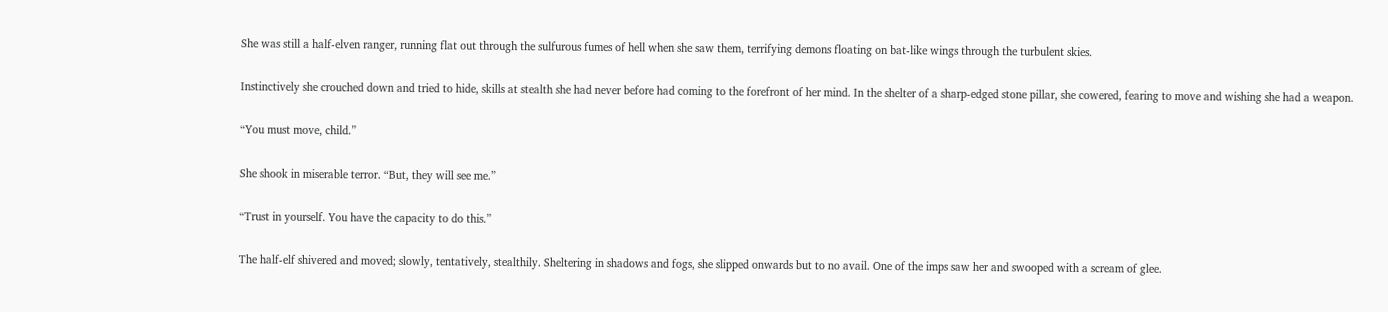She was still a half-elven ranger, running flat out through the sulfurous fumes of hell when she saw them, terrifying demons floating on bat-like wings through the turbulent skies.

Instinctively she crouched down and tried to hide, skills at stealth she had never before had coming to the forefront of her mind. In the shelter of a sharp-edged stone pillar, she cowered, fearing to move and wishing she had a weapon.

“You must move, child.”

She shook in miserable terror. “But, they will see me.”

“Trust in yourself. You have the capacity to do this.”

The half-elf shivered and moved; slowly, tentatively, stealthily. Sheltering in shadows and fogs, she slipped onwards but to no avail. One of the imps saw her and swooped with a scream of glee.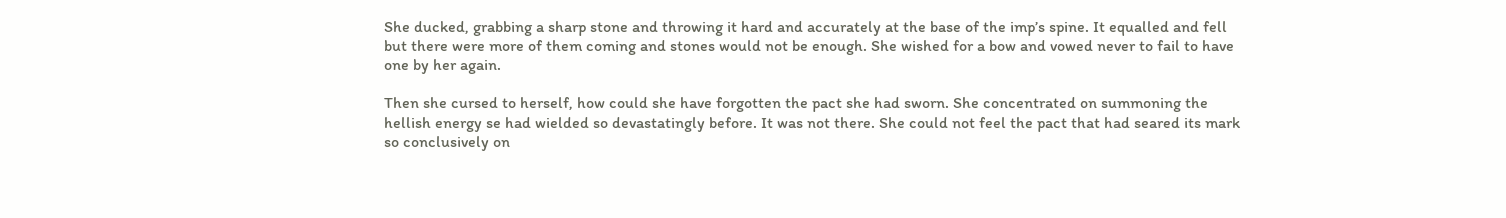She ducked, grabbing a sharp stone and throwing it hard and accurately at the base of the imp’s spine. It equalled and fell but there were more of them coming and stones would not be enough. She wished for a bow and vowed never to fail to have one by her again.

Then she cursed to herself, how could she have forgotten the pact she had sworn. She concentrated on summoning the hellish energy se had wielded so devastatingly before. It was not there. She could not feel the pact that had seared its mark so conclusively on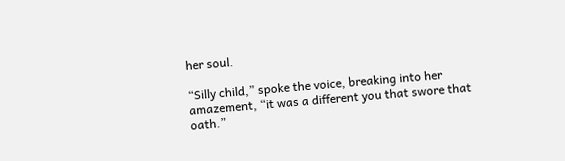her soul.

“Silly child,” spoke the voice, breaking into her amazement, “it was a different you that swore that oath.”